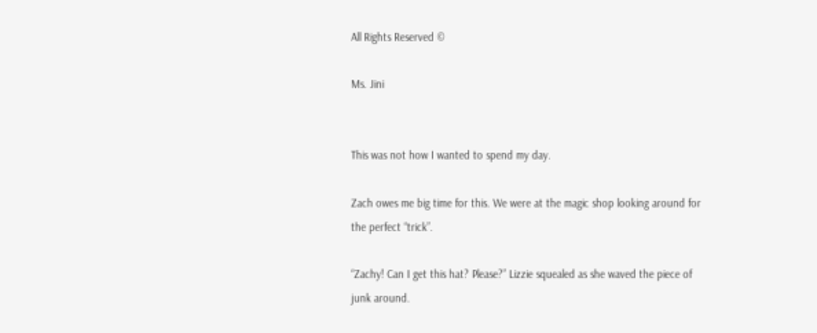All Rights Reserved ©

Ms. Jini


This was not how I wanted to spend my day.

Zach owes me big time for this. We were at the magic shop looking around for the perfect “trick”.

“Zachy! Can I get this hat? Please?” Lizzie squealed as she waved the piece of junk around.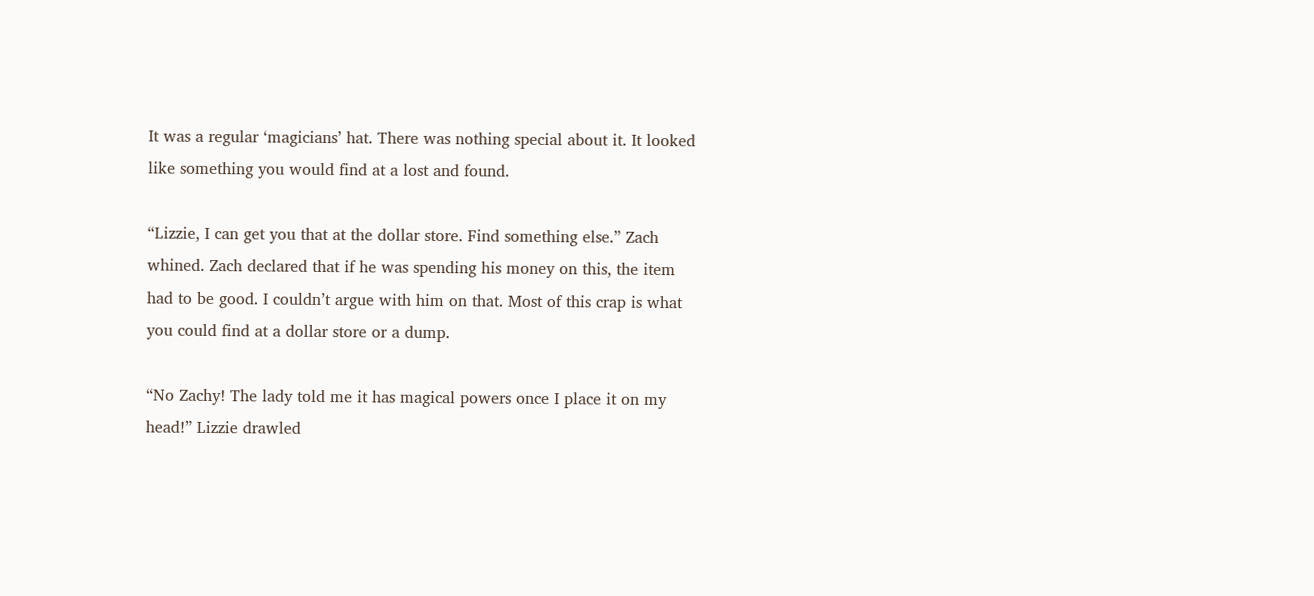It was a regular ‘magicians’ hat. There was nothing special about it. It looked like something you would find at a lost and found.

“Lizzie, I can get you that at the dollar store. Find something else.” Zach whined. Zach declared that if he was spending his money on this, the item had to be good. I couldn’t argue with him on that. Most of this crap is what you could find at a dollar store or a dump.

“No Zachy! The lady told me it has magical powers once I place it on my head!” Lizzie drawled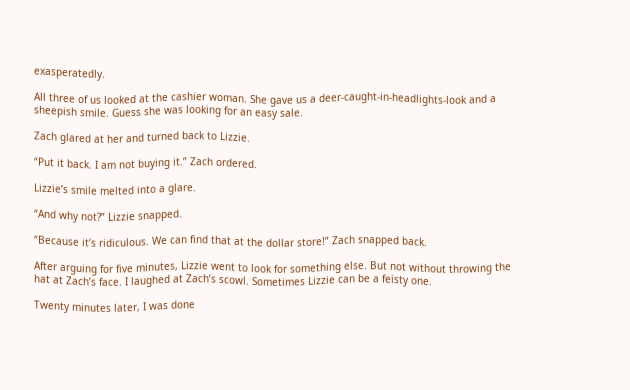exasperatedly.

All three of us looked at the cashier woman. She gave us a deer-caught-in-headlights-look and a sheepish smile. Guess she was looking for an easy sale.

Zach glared at her and turned back to Lizzie.

“Put it back. I am not buying it.” Zach ordered.

Lizzie’s smile melted into a glare.

“And why not?” Lizzie snapped.

“Because it’s ridiculous. We can find that at the dollar store!” Zach snapped back.

After arguing for five minutes, Lizzie went to look for something else. But not without throwing the hat at Zach’s face. I laughed at Zach’s scowl. Sometimes Lizzie can be a feisty one.

Twenty minutes later, I was done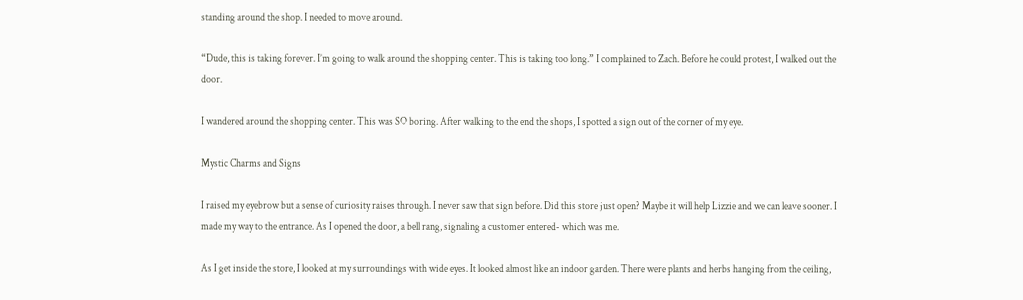standing around the shop. I needed to move around.

“Dude, this is taking forever. I’m going to walk around the shopping center. This is taking too long.” I complained to Zach. Before he could protest, I walked out the door.

I wandered around the shopping center. This was SO boring. After walking to the end the shops, I spotted a sign out of the corner of my eye.

Mystic Charms and Signs

I raised my eyebrow but a sense of curiosity raises through. I never saw that sign before. Did this store just open? Maybe it will help Lizzie and we can leave sooner. I made my way to the entrance. As I opened the door, a bell rang, signaling a customer entered- which was me.

As I get inside the store, I looked at my surroundings with wide eyes. It looked almost like an indoor garden. There were plants and herbs hanging from the ceiling,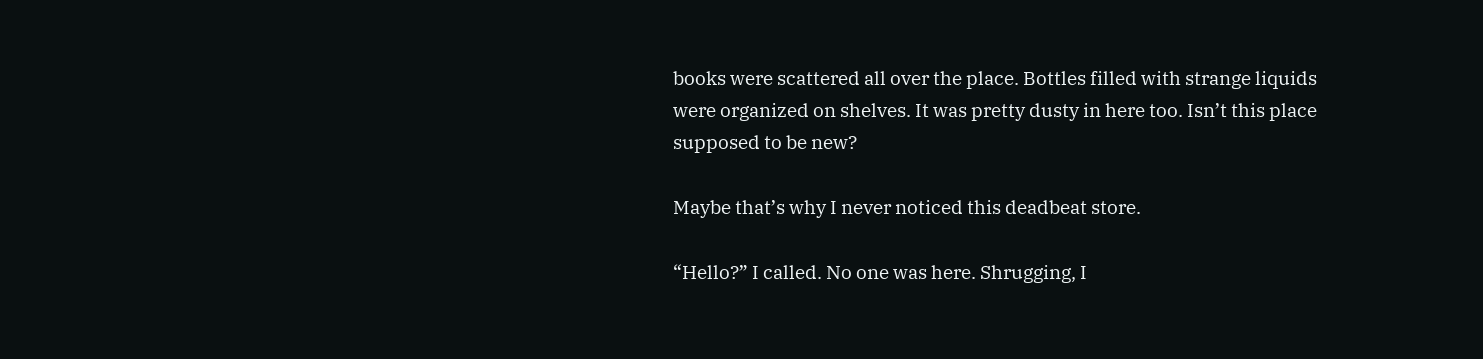books were scattered all over the place. Bottles filled with strange liquids were organized on shelves. It was pretty dusty in here too. Isn’t this place supposed to be new?

Maybe that’s why I never noticed this deadbeat store.

“Hello?” I called. No one was here. Shrugging, I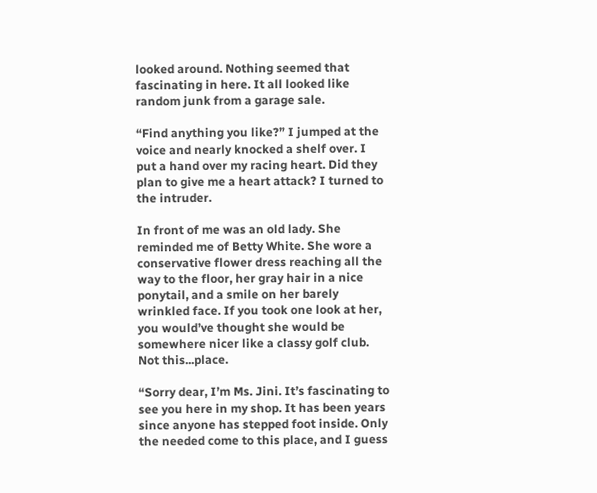looked around. Nothing seemed that fascinating in here. It all looked like random junk from a garage sale.

“Find anything you like?” I jumped at the voice and nearly knocked a shelf over. I put a hand over my racing heart. Did they plan to give me a heart attack? I turned to the intruder.

In front of me was an old lady. She reminded me of Betty White. She wore a conservative flower dress reaching all the way to the floor, her gray hair in a nice ponytail, and a smile on her barely wrinkled face. If you took one look at her, you would’ve thought she would be somewhere nicer like a classy golf club. Not this...place.

“Sorry dear, I’m Ms. Jini. It’s fascinating to see you here in my shop. It has been years since anyone has stepped foot inside. Only the needed come to this place, and I guess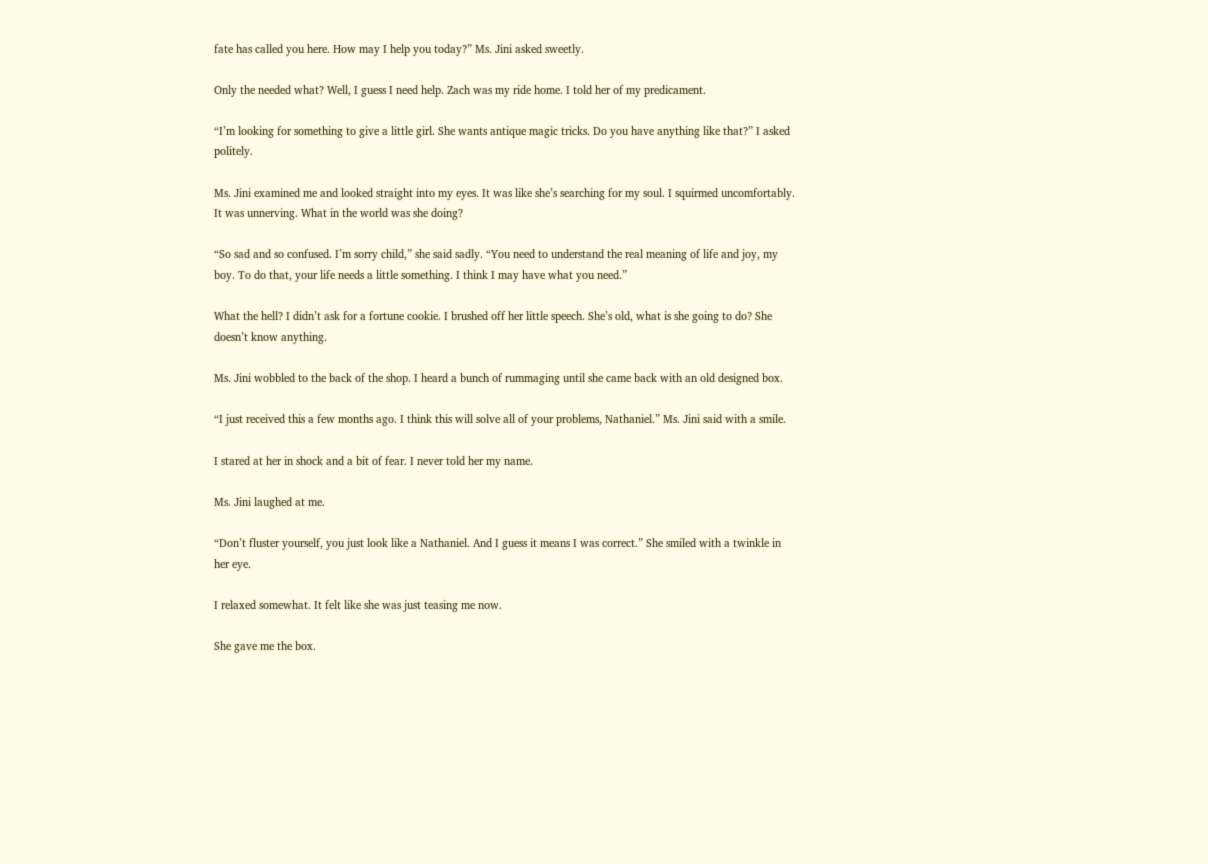fate has called you here. How may I help you today?” Ms. Jini asked sweetly.

Only the needed what? Well, I guess I need help. Zach was my ride home. I told her of my predicament.

“I’m looking for something to give a little girl. She wants antique magic tricks. Do you have anything like that?” I asked politely.

Ms. Jini examined me and looked straight into my eyes. It was like she’s searching for my soul. I squirmed uncomfortably. It was unnerving. What in the world was she doing?

“So sad and so confused. I’m sorry child,” she said sadly. “You need to understand the real meaning of life and joy, my boy. To do that, your life needs a little something. I think I may have what you need.”

What the hell? I didn’t ask for a fortune cookie. I brushed off her little speech. She’s old, what is she going to do? She doesn’t know anything.

Ms. Jini wobbled to the back of the shop. I heard a bunch of rummaging until she came back with an old designed box.

“I just received this a few months ago. I think this will solve all of your problems, Nathaniel.” Ms. Jini said with a smile.

I stared at her in shock and a bit of fear. I never told her my name.

Ms. Jini laughed at me.

“Don’t fluster yourself, you just look like a Nathaniel. And I guess it means I was correct.” She smiled with a twinkle in her eye.

I relaxed somewhat. It felt like she was just teasing me now.

She gave me the box.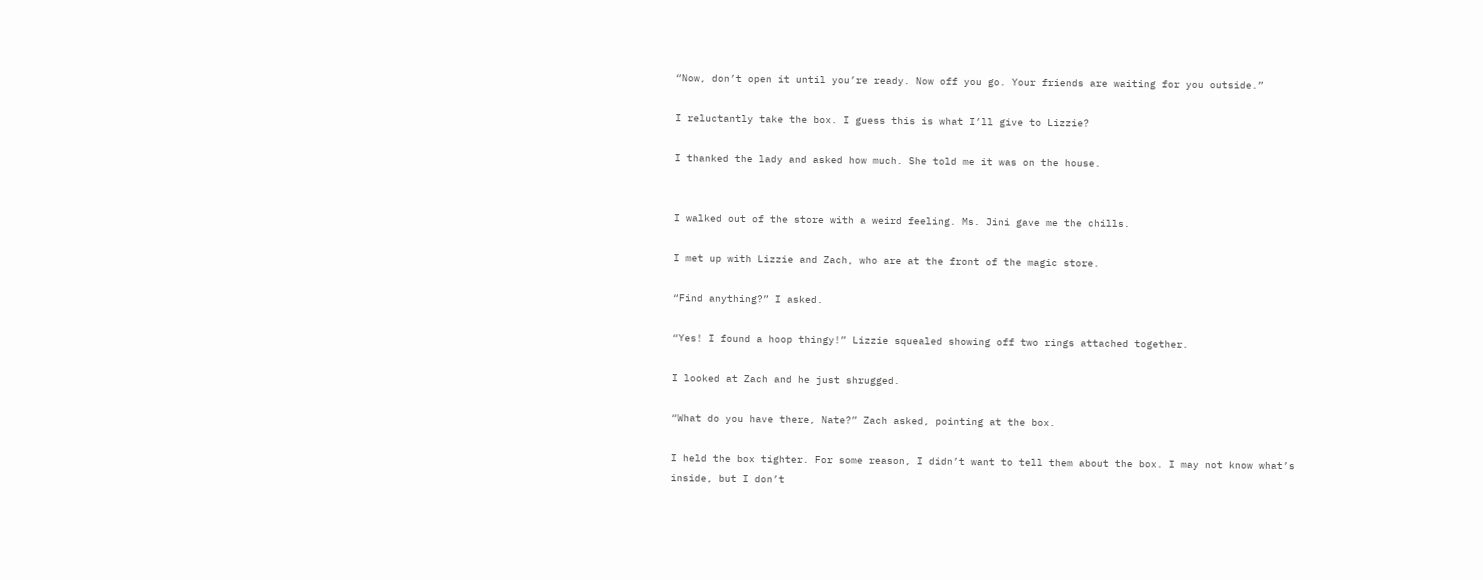“Now, don’t open it until you’re ready. Now off you go. Your friends are waiting for you outside.”

I reluctantly take the box. I guess this is what I’ll give to Lizzie?

I thanked the lady and asked how much. She told me it was on the house.


I walked out of the store with a weird feeling. Ms. Jini gave me the chills.

I met up with Lizzie and Zach, who are at the front of the magic store.

“Find anything?” I asked.

“Yes! I found a hoop thingy!” Lizzie squealed showing off two rings attached together.

I looked at Zach and he just shrugged.

“What do you have there, Nate?” Zach asked, pointing at the box.

I held the box tighter. For some reason, I didn’t want to tell them about the box. I may not know what’s inside, but I don’t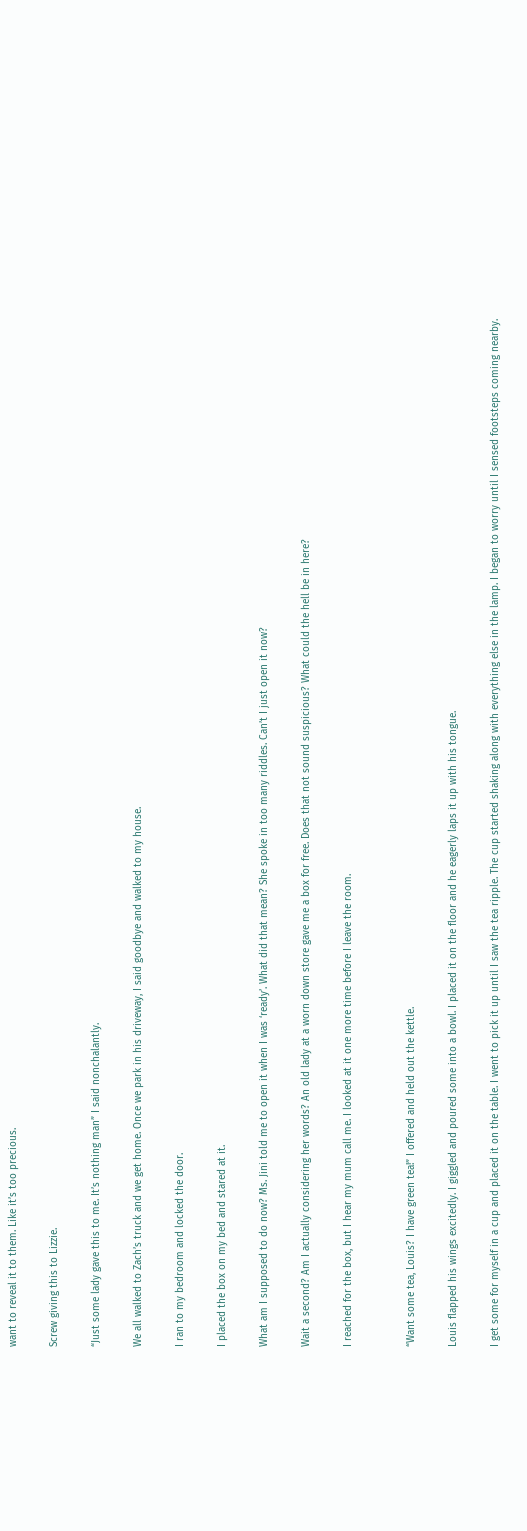want to reveal it to them. Like it’s too precious.

Screw giving this to Lizzie.

“Just some lady gave this to me. It’s nothing man” I said nonchalantly.

We all walked to Zach’s truck and we get home. Once we park in his driveway, I said goodbye and walked to my house.

I ran to my bedroom and locked the door.

I placed the box on my bed and stared at it.

What am I supposed to do now? Ms. Jini told me to open it when I was ‘ready’. What did that mean? She spoke in too many riddles. Can’t I just open it now?

Wait a second? Am I actually considering her words? An old lady at a worn down store gave me a box for free. Does that not sound suspicious? What could the hell be in here?

I reached for the box, but I hear my mum call me. I looked at it one more time before I leave the room.


“Want some tea, Louis? I have green tea!” I offered and held out the kettle.

Louis flapped his wings excitedly. I giggled and poured some into a bowl. I placed it on the floor and he eagerly laps it up with his tongue.

I get some for myself in a cup and placed it on the table. I went to pick it up until I saw the tea ripple. The cup started shaking along with everything else in the lamp. I began to worry until I sensed footsteps coming nearby.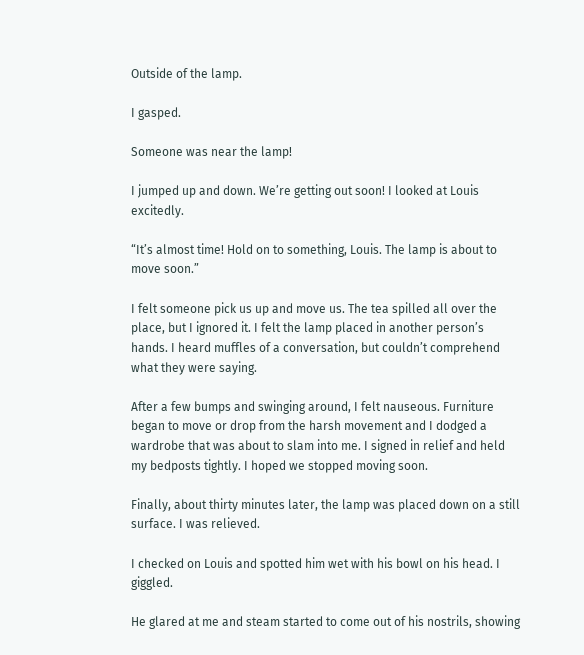Outside of the lamp.

I gasped.

Someone was near the lamp!

I jumped up and down. We’re getting out soon! I looked at Louis excitedly.

“It’s almost time! Hold on to something, Louis. The lamp is about to move soon.”

I felt someone pick us up and move us. The tea spilled all over the place, but I ignored it. I felt the lamp placed in another person’s hands. I heard muffles of a conversation, but couldn’t comprehend what they were saying.

After a few bumps and swinging around, I felt nauseous. Furniture began to move or drop from the harsh movement and I dodged a wardrobe that was about to slam into me. I signed in relief and held my bedposts tightly. I hoped we stopped moving soon.

Finally, about thirty minutes later, the lamp was placed down on a still surface. I was relieved.

I checked on Louis and spotted him wet with his bowl on his head. I giggled.

He glared at me and steam started to come out of his nostrils, showing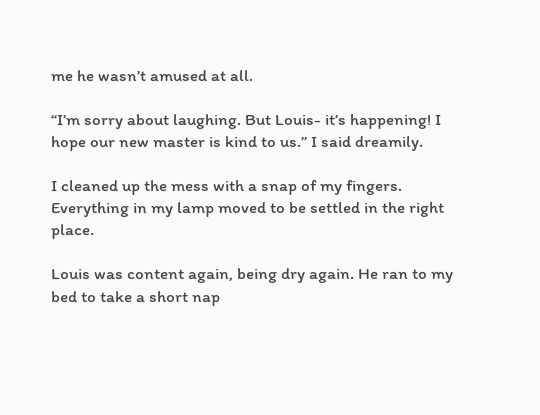me he wasn’t amused at all.

“I’m sorry about laughing. But Louis- it’s happening! I hope our new master is kind to us.” I said dreamily.

I cleaned up the mess with a snap of my fingers. Everything in my lamp moved to be settled in the right place.

Louis was content again, being dry again. He ran to my bed to take a short nap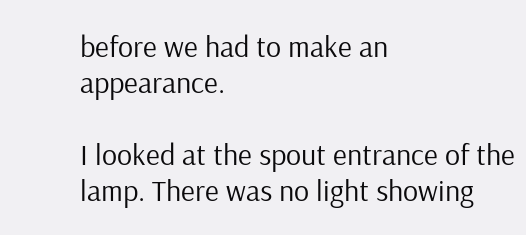before we had to make an appearance.

I looked at the spout entrance of the lamp. There was no light showing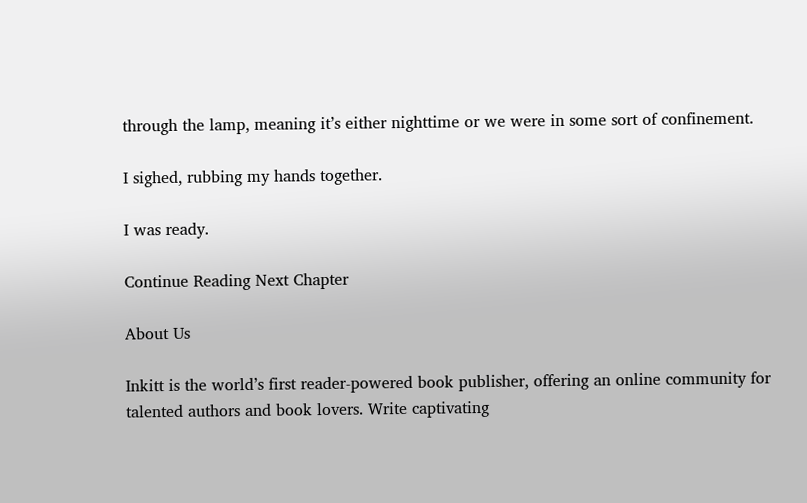through the lamp, meaning it’s either nighttime or we were in some sort of confinement.

I sighed, rubbing my hands together.

I was ready.

Continue Reading Next Chapter

About Us

Inkitt is the world’s first reader-powered book publisher, offering an online community for talented authors and book lovers. Write captivating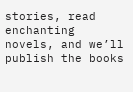stories, read enchanting novels, and we’ll publish the books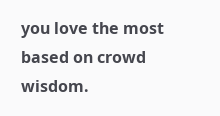you love the most based on crowd wisdom.